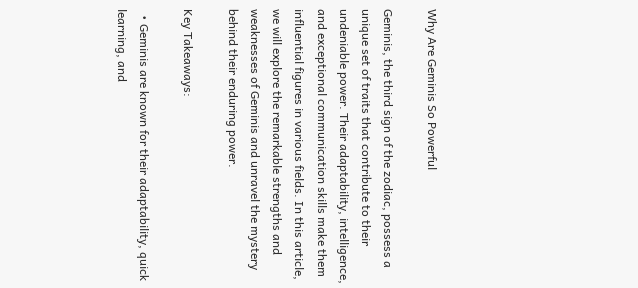Why Are Geminis So Powerful

Geminis, the third sign of the zodiac, possess a unique set of traits that contribute to their undeniable power. Their adaptability, intelligence, and exceptional communication skills make them influential figures in various fields. In this article, we will explore the remarkable strengths and weaknesses of Geminis and unravel the mystery behind their enduring power.

Key Takeaways:

  • Geminis are known for their adaptability, quick learning, and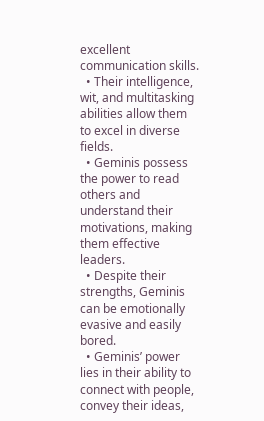excellent communication skills.
  • Their intelligence, wit, and multitasking abilities allow them to excel in diverse fields.
  • Geminis possess the power to read others and understand their motivations, making them effective leaders.
  • Despite their strengths, Geminis can be emotionally evasive and easily bored.
  • Geminis’ power lies in their ability to connect with people, convey their ideas,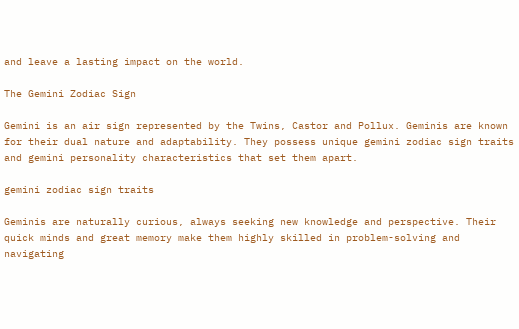and leave a lasting impact on the world.

The Gemini Zodiac Sign

Gemini is an air sign represented by the Twins, Castor and Pollux. Geminis are known for their dual nature and adaptability. They possess unique gemini zodiac sign traits and gemini personality characteristics that set them apart.

gemini zodiac sign traits

Geminis are naturally curious, always seeking new knowledge and perspective. Their quick minds and great memory make them highly skilled in problem-solving and navigating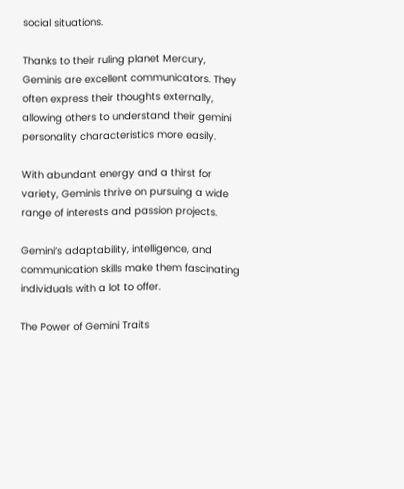social situations.

Thanks to their ruling planet Mercury, Geminis are excellent communicators. They often express their thoughts externally, allowing others to understand their gemini personality characteristics more easily.

With abundant energy and a thirst for variety, Geminis thrive on pursuing a wide range of interests and passion projects.

Gemini’s adaptability, intelligence, and communication skills make them fascinating individuals with a lot to offer.

The Power of Gemini Traits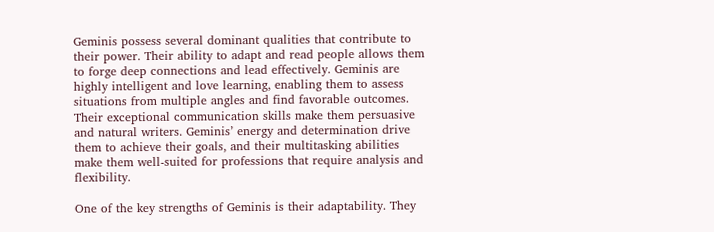Geminis possess several dominant qualities that contribute to their power. Their ability to adapt and read people allows them to forge deep connections and lead effectively. Geminis are highly intelligent and love learning, enabling them to assess situations from multiple angles and find favorable outcomes. Their exceptional communication skills make them persuasive and natural writers. Geminis’ energy and determination drive them to achieve their goals, and their multitasking abilities make them well-suited for professions that require analysis and flexibility.

One of the key strengths of Geminis is their adaptability. They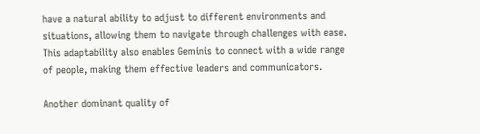have a natural ability to adjust to different environments and situations, allowing them to navigate through challenges with ease. This adaptability also enables Geminis to connect with a wide range of people, making them effective leaders and communicators.

Another dominant quality of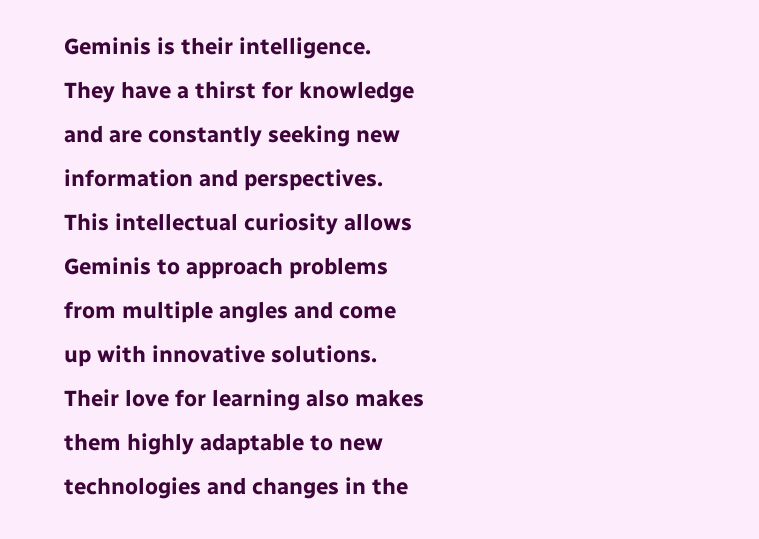Geminis is their intelligence. They have a thirst for knowledge and are constantly seeking new information and perspectives. This intellectual curiosity allows Geminis to approach problems from multiple angles and come up with innovative solutions. Their love for learning also makes them highly adaptable to new technologies and changes in the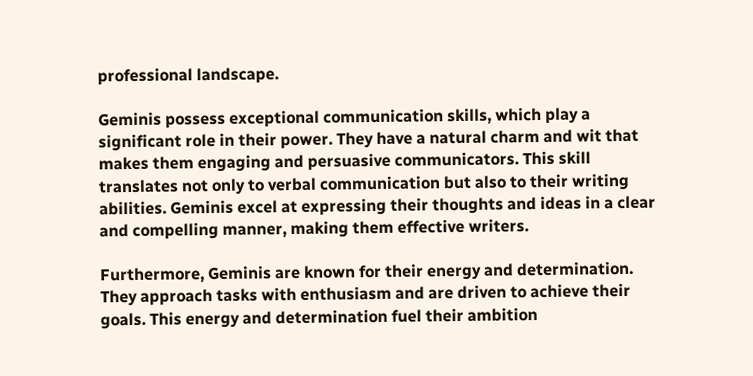professional landscape.

Geminis possess exceptional communication skills, which play a significant role in their power. They have a natural charm and wit that makes them engaging and persuasive communicators. This skill translates not only to verbal communication but also to their writing abilities. Geminis excel at expressing their thoughts and ideas in a clear and compelling manner, making them effective writers.

Furthermore, Geminis are known for their energy and determination. They approach tasks with enthusiasm and are driven to achieve their goals. This energy and determination fuel their ambition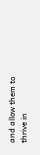and allow them to thrive in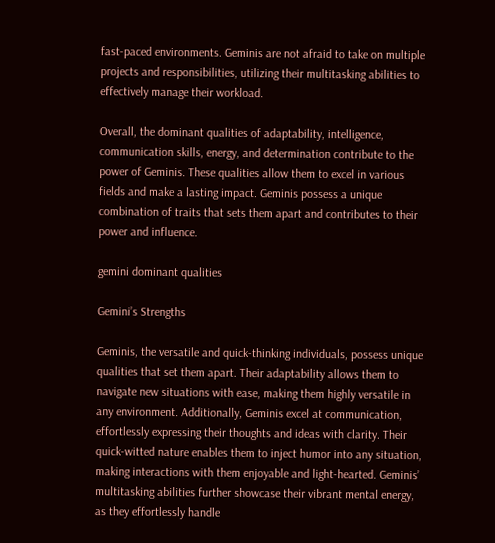fast-paced environments. Geminis are not afraid to take on multiple projects and responsibilities, utilizing their multitasking abilities to effectively manage their workload.

Overall, the dominant qualities of adaptability, intelligence, communication skills, energy, and determination contribute to the power of Geminis. These qualities allow them to excel in various fields and make a lasting impact. Geminis possess a unique combination of traits that sets them apart and contributes to their power and influence.

gemini dominant qualities

Gemini’s Strengths

Geminis, the versatile and quick-thinking individuals, possess unique qualities that set them apart. Their adaptability allows them to navigate new situations with ease, making them highly versatile in any environment. Additionally, Geminis excel at communication, effortlessly expressing their thoughts and ideas with clarity. Their quick-witted nature enables them to inject humor into any situation, making interactions with them enjoyable and light-hearted. Geminis’ multitasking abilities further showcase their vibrant mental energy, as they effortlessly handle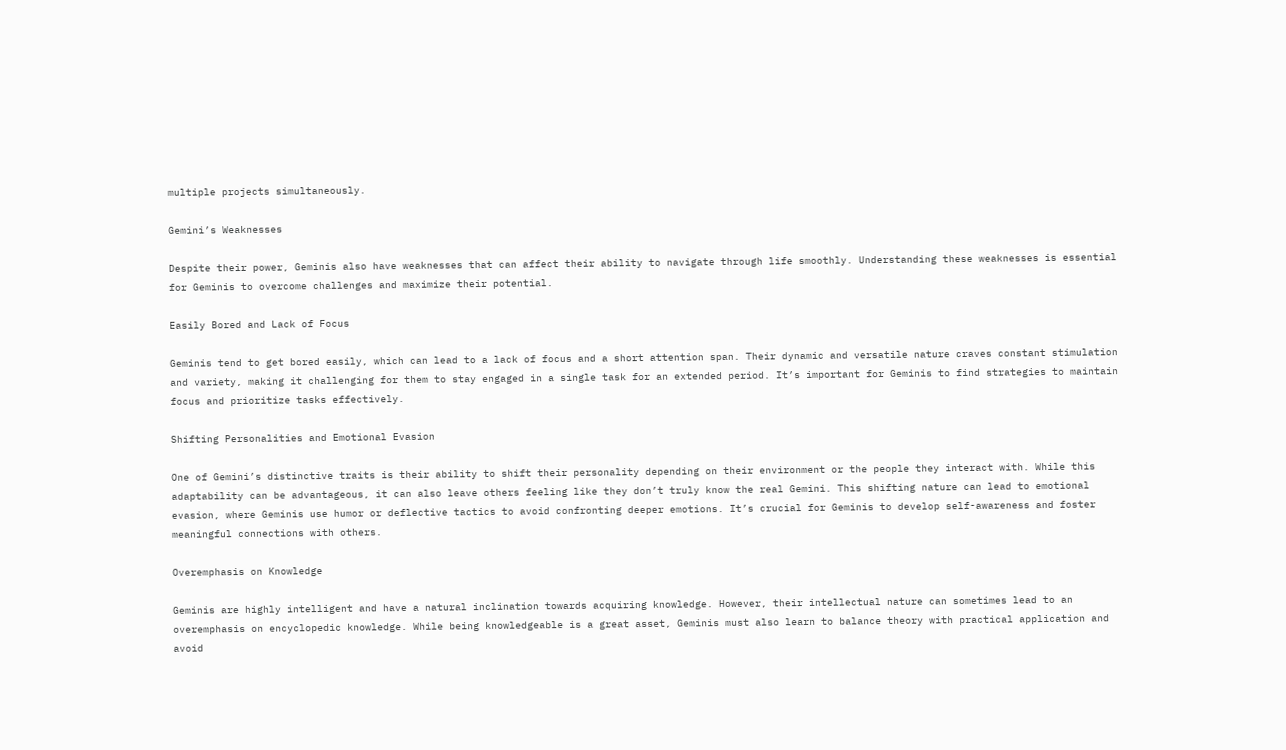multiple projects simultaneously.

Gemini’s Weaknesses

Despite their power, Geminis also have weaknesses that can affect their ability to navigate through life smoothly. Understanding these weaknesses is essential for Geminis to overcome challenges and maximize their potential.

Easily Bored and Lack of Focus

Geminis tend to get bored easily, which can lead to a lack of focus and a short attention span. Their dynamic and versatile nature craves constant stimulation and variety, making it challenging for them to stay engaged in a single task for an extended period. It’s important for Geminis to find strategies to maintain focus and prioritize tasks effectively.

Shifting Personalities and Emotional Evasion

One of Gemini’s distinctive traits is their ability to shift their personality depending on their environment or the people they interact with. While this adaptability can be advantageous, it can also leave others feeling like they don’t truly know the real Gemini. This shifting nature can lead to emotional evasion, where Geminis use humor or deflective tactics to avoid confronting deeper emotions. It’s crucial for Geminis to develop self-awareness and foster meaningful connections with others.

Overemphasis on Knowledge

Geminis are highly intelligent and have a natural inclination towards acquiring knowledge. However, their intellectual nature can sometimes lead to an overemphasis on encyclopedic knowledge. While being knowledgeable is a great asset, Geminis must also learn to balance theory with practical application and avoid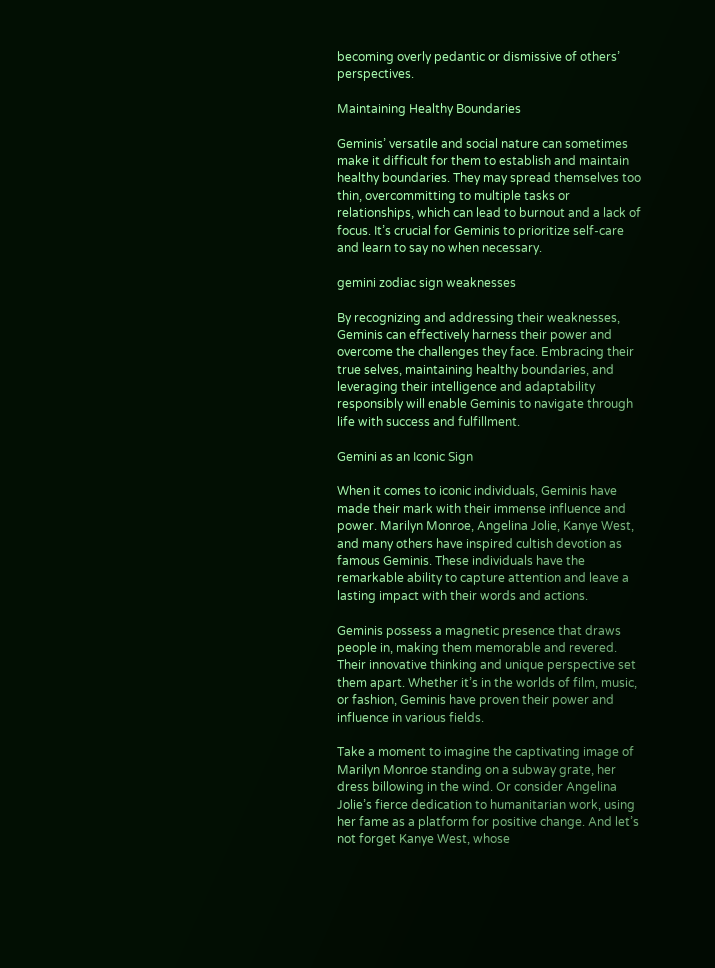becoming overly pedantic or dismissive of others’ perspectives.

Maintaining Healthy Boundaries

Geminis’ versatile and social nature can sometimes make it difficult for them to establish and maintain healthy boundaries. They may spread themselves too thin, overcommitting to multiple tasks or relationships, which can lead to burnout and a lack of focus. It’s crucial for Geminis to prioritize self-care and learn to say no when necessary.

gemini zodiac sign weaknesses

By recognizing and addressing their weaknesses, Geminis can effectively harness their power and overcome the challenges they face. Embracing their true selves, maintaining healthy boundaries, and leveraging their intelligence and adaptability responsibly will enable Geminis to navigate through life with success and fulfillment.

Gemini as an Iconic Sign

When it comes to iconic individuals, Geminis have made their mark with their immense influence and power. Marilyn Monroe, Angelina Jolie, Kanye West, and many others have inspired cultish devotion as famous Geminis. These individuals have the remarkable ability to capture attention and leave a lasting impact with their words and actions.

Geminis possess a magnetic presence that draws people in, making them memorable and revered. Their innovative thinking and unique perspective set them apart. Whether it’s in the worlds of film, music, or fashion, Geminis have proven their power and influence in various fields.

Take a moment to imagine the captivating image of Marilyn Monroe standing on a subway grate, her dress billowing in the wind. Or consider Angelina Jolie’s fierce dedication to humanitarian work, using her fame as a platform for positive change. And let’s not forget Kanye West, whose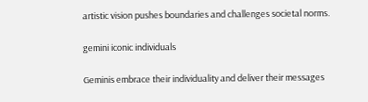artistic vision pushes boundaries and challenges societal norms.

gemini iconic individuals

Geminis embrace their individuality and deliver their messages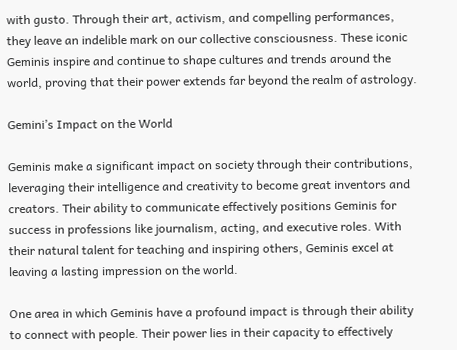with gusto. Through their art, activism, and compelling performances, they leave an indelible mark on our collective consciousness. These iconic Geminis inspire and continue to shape cultures and trends around the world, proving that their power extends far beyond the realm of astrology.

Gemini’s Impact on the World

Geminis make a significant impact on society through their contributions, leveraging their intelligence and creativity to become great inventors and creators. Their ability to communicate effectively positions Geminis for success in professions like journalism, acting, and executive roles. With their natural talent for teaching and inspiring others, Geminis excel at leaving a lasting impression on the world.

One area in which Geminis have a profound impact is through their ability to connect with people. Their power lies in their capacity to effectively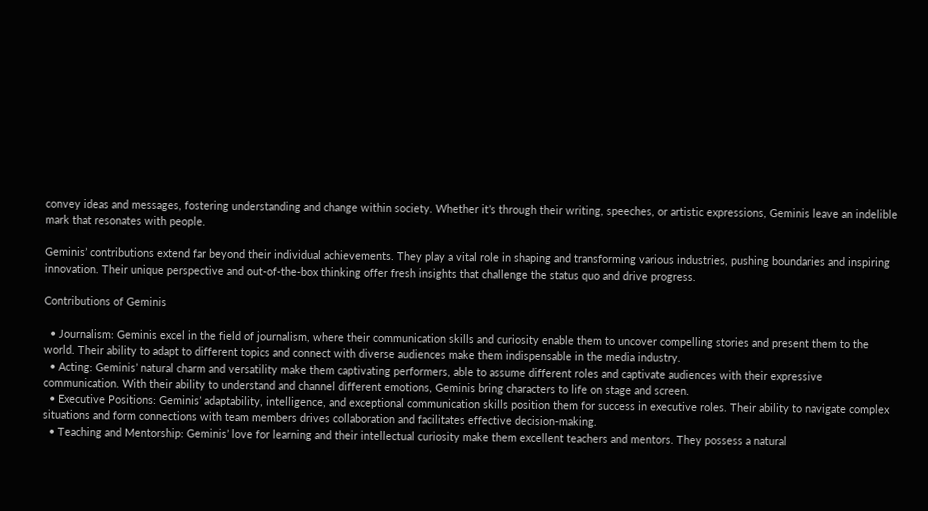convey ideas and messages, fostering understanding and change within society. Whether it’s through their writing, speeches, or artistic expressions, Geminis leave an indelible mark that resonates with people.

Geminis’ contributions extend far beyond their individual achievements. They play a vital role in shaping and transforming various industries, pushing boundaries and inspiring innovation. Their unique perspective and out-of-the-box thinking offer fresh insights that challenge the status quo and drive progress.

Contributions of Geminis

  • Journalism: Geminis excel in the field of journalism, where their communication skills and curiosity enable them to uncover compelling stories and present them to the world. Their ability to adapt to different topics and connect with diverse audiences make them indispensable in the media industry.
  • Acting: Geminis’ natural charm and versatility make them captivating performers, able to assume different roles and captivate audiences with their expressive communication. With their ability to understand and channel different emotions, Geminis bring characters to life on stage and screen.
  • Executive Positions: Geminis’ adaptability, intelligence, and exceptional communication skills position them for success in executive roles. Their ability to navigate complex situations and form connections with team members drives collaboration and facilitates effective decision-making.
  • Teaching and Mentorship: Geminis’ love for learning and their intellectual curiosity make them excellent teachers and mentors. They possess a natural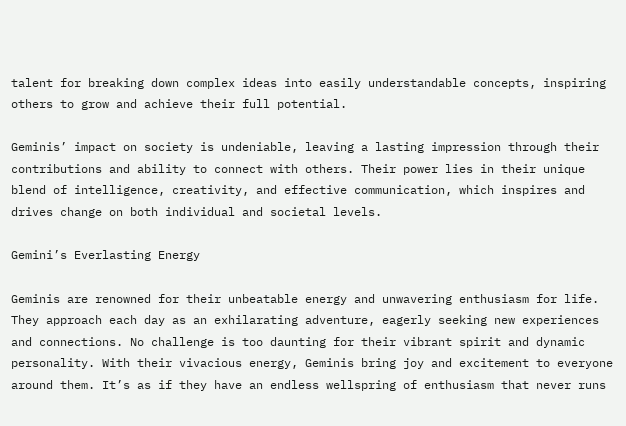talent for breaking down complex ideas into easily understandable concepts, inspiring others to grow and achieve their full potential.

Geminis’ impact on society is undeniable, leaving a lasting impression through their contributions and ability to connect with others. Their power lies in their unique blend of intelligence, creativity, and effective communication, which inspires and drives change on both individual and societal levels.

Gemini’s Everlasting Energy

Geminis are renowned for their unbeatable energy and unwavering enthusiasm for life. They approach each day as an exhilarating adventure, eagerly seeking new experiences and connections. No challenge is too daunting for their vibrant spirit and dynamic personality. With their vivacious energy, Geminis bring joy and excitement to everyone around them. It’s as if they have an endless wellspring of enthusiasm that never runs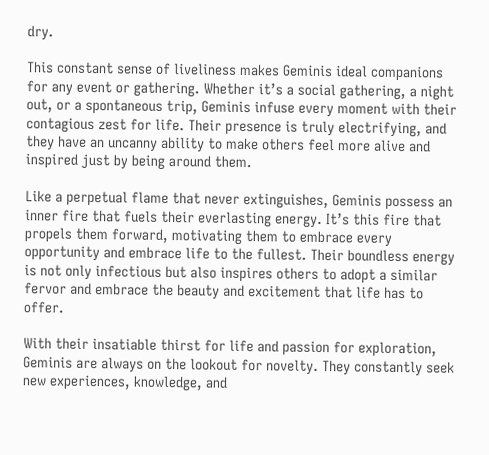dry.

This constant sense of liveliness makes Geminis ideal companions for any event or gathering. Whether it’s a social gathering, a night out, or a spontaneous trip, Geminis infuse every moment with their contagious zest for life. Their presence is truly electrifying, and they have an uncanny ability to make others feel more alive and inspired just by being around them.

Like a perpetual flame that never extinguishes, Geminis possess an inner fire that fuels their everlasting energy. It’s this fire that propels them forward, motivating them to embrace every opportunity and embrace life to the fullest. Their boundless energy is not only infectious but also inspires others to adopt a similar fervor and embrace the beauty and excitement that life has to offer.

With their insatiable thirst for life and passion for exploration, Geminis are always on the lookout for novelty. They constantly seek new experiences, knowledge, and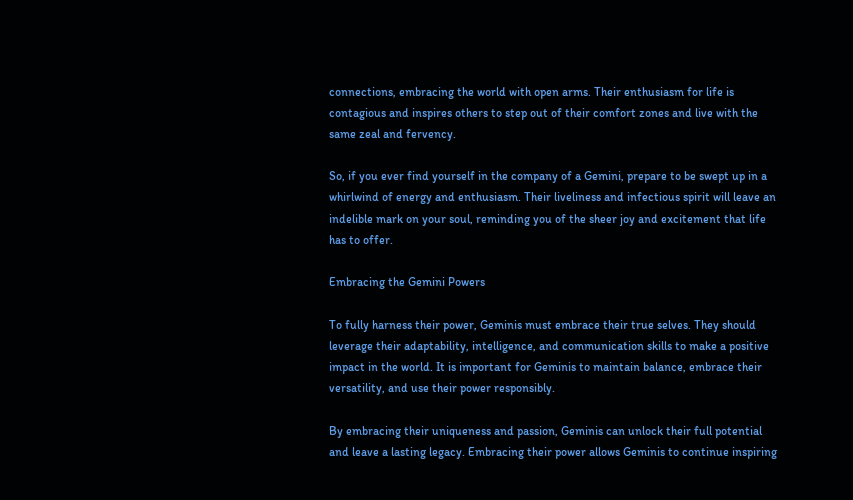connections, embracing the world with open arms. Their enthusiasm for life is contagious and inspires others to step out of their comfort zones and live with the same zeal and fervency.

So, if you ever find yourself in the company of a Gemini, prepare to be swept up in a whirlwind of energy and enthusiasm. Their liveliness and infectious spirit will leave an indelible mark on your soul, reminding you of the sheer joy and excitement that life has to offer.

Embracing the Gemini Powers

To fully harness their power, Geminis must embrace their true selves. They should leverage their adaptability, intelligence, and communication skills to make a positive impact in the world. It is important for Geminis to maintain balance, embrace their versatility, and use their power responsibly.

By embracing their uniqueness and passion, Geminis can unlock their full potential and leave a lasting legacy. Embracing their power allows Geminis to continue inspiring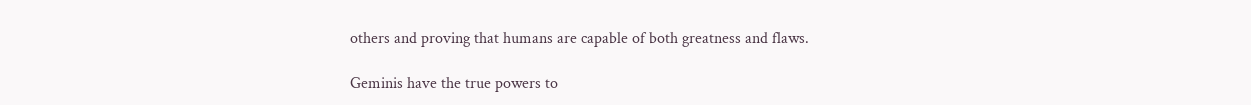others and proving that humans are capable of both greatness and flaws.

Geminis have the true powers to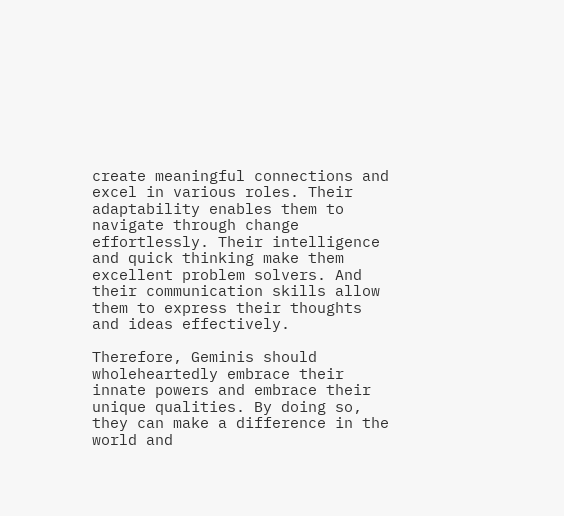create meaningful connections and excel in various roles. Their adaptability enables them to navigate through change effortlessly. Their intelligence and quick thinking make them excellent problem solvers. And their communication skills allow them to express their thoughts and ideas effectively.

Therefore, Geminis should wholeheartedly embrace their innate powers and embrace their unique qualities. By doing so, they can make a difference in the world and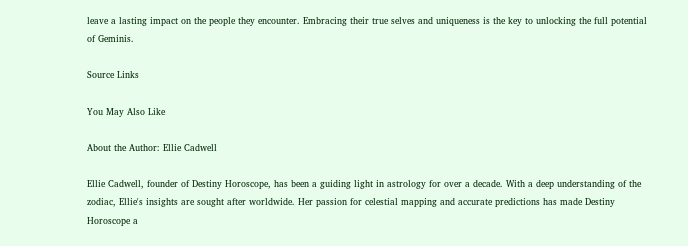leave a lasting impact on the people they encounter. Embracing their true selves and uniqueness is the key to unlocking the full potential of Geminis.

Source Links

You May Also Like

About the Author: Ellie Cadwell

Ellie Cadwell, founder of Destiny Horoscope, has been a guiding light in astrology for over a decade. With a deep understanding of the zodiac, Ellie's insights are sought after worldwide. Her passion for celestial mapping and accurate predictions has made Destiny Horoscope a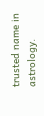trusted name in astrology.